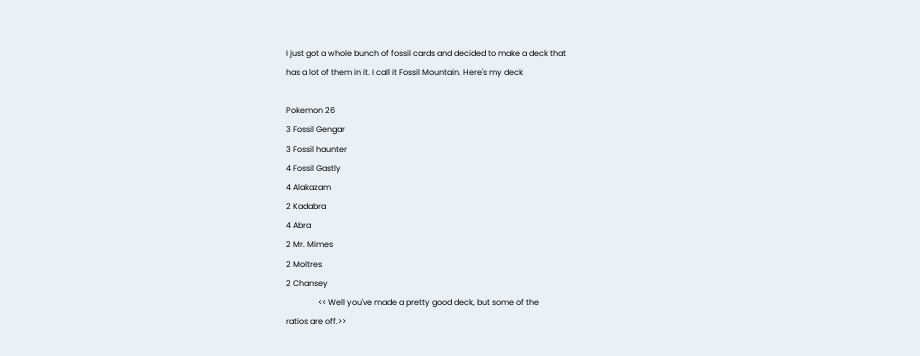I just got a whole bunch of fossil cards and decided to make a deck that
has a lot of them in it. I call it Fossil Mountain. Here's my deck

Pokemon 26
3 Fossil Gengar
3 Fossil haunter
4 Fossil Gastly
4 Alakazam
2 Kadabra
4 Abra
2 Mr. Mimes
2 Moltres
2 Chansey
                << Well you've made a pretty good deck, but some of the
ratios are off.>>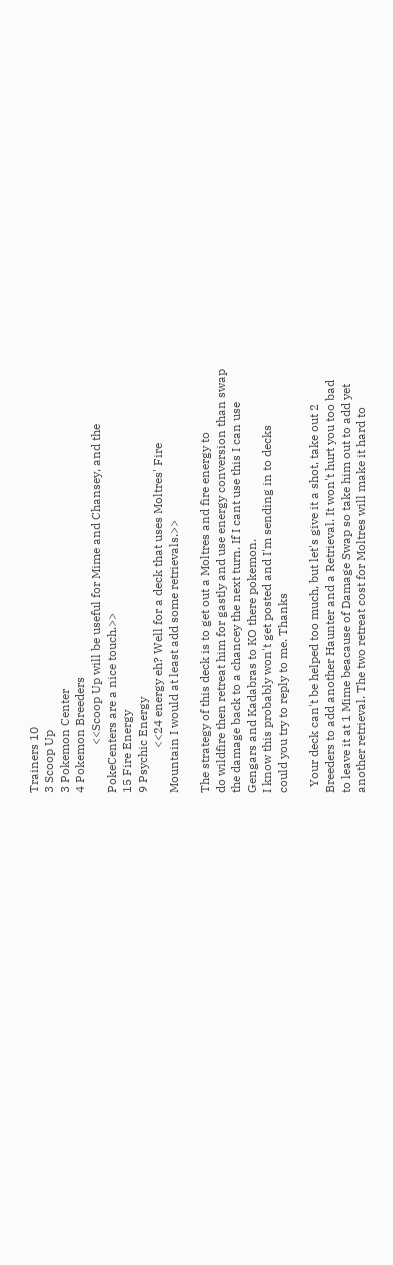Trainers 10
3 Scoop Up
3 Pokemon Center
4 Pokemon Breeders
                <<Scoop Up will be useful for Mime and Chansey, and the
PokeCenters are a nice touch.>>
15 Fire Energy
9 Psychic Energy
               <<24 energy eh? Well for a deck that uses Moltres' Fire
Mountain I would at least add some retrievals.>>

The strategy of this deck is to get out a Moltres and fire energy to
do wildfire then retreat him for gastly and use energy conversion than swap
the damage back to a chancey the next turn. If I cant use this I can use
Gengars and Kadabras to KO there pokemon.
I know this probably won't get posted and I'm sending in to decks
could you try to reply to me. Thanks

  Your deck can't be helped too much, but let's give it a shot, take out 2
Breeders to add another Haunter and a Retrieval. It won't hurt you too bad
to leave it at 1 Mime beacause of Damage Swap so take him out to add yet
another retrieval. The two retreat cost for Moltres will make it hard to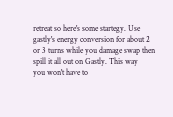retreat so here's some startegy. Use gastly's energy conversion for about 2
or 3 turns while you damage swap then spill it all out on Gastly. This way
you won't have to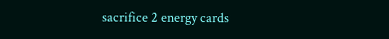sacrifice 2 energy cards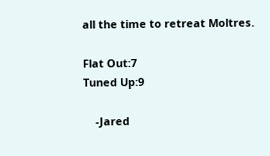all the time to retreat Moltres.

Flat Out:7
Tuned Up:9

    -Jared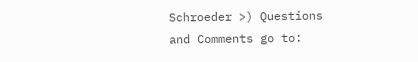Schroeder >) Questions and Comments go to: